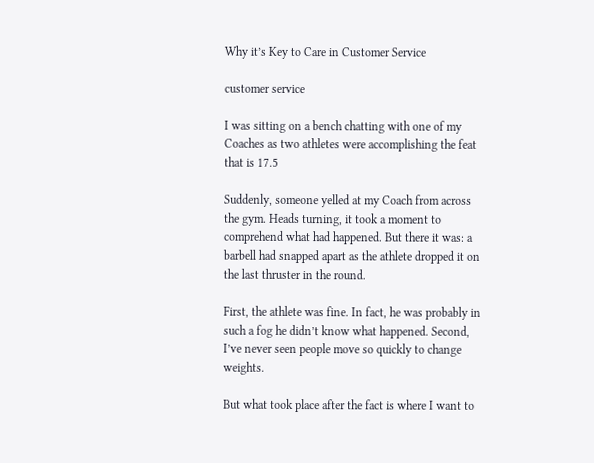Why it’s Key to Care in Customer Service

customer service

I was sitting on a bench chatting with one of my Coaches as two athletes were accomplishing the feat that is 17.5

Suddenly, someone yelled at my Coach from across the gym. Heads turning, it took a moment to comprehend what had happened. But there it was: a barbell had snapped apart as the athlete dropped it on the last thruster in the round.

First, the athlete was fine. In fact, he was probably in such a fog he didn’t know what happened. Second, I’ve never seen people move so quickly to change weights.

But what took place after the fact is where I want to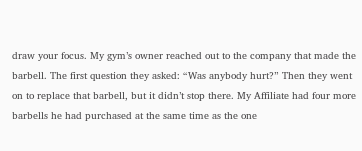draw your focus. My gym’s owner reached out to the company that made the barbell. The first question they asked: “Was anybody hurt?” Then they went on to replace that barbell, but it didn’t stop there. My Affiliate had four more barbells he had purchased at the same time as the one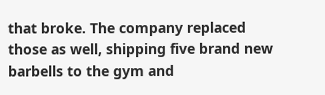that broke. The company replaced those as well, shipping five brand new barbells to the gym and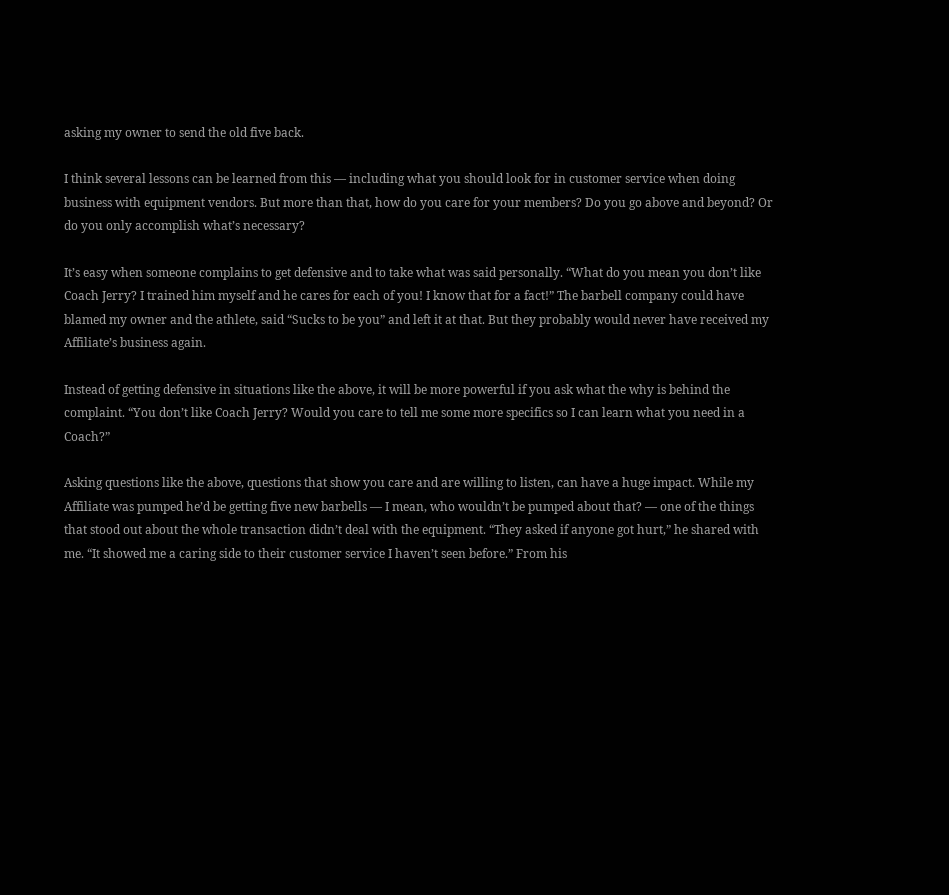asking my owner to send the old five back.

I think several lessons can be learned from this — including what you should look for in customer service when doing business with equipment vendors. But more than that, how do you care for your members? Do you go above and beyond? Or do you only accomplish what’s necessary?

It’s easy when someone complains to get defensive and to take what was said personally. “What do you mean you don’t like Coach Jerry? I trained him myself and he cares for each of you! I know that for a fact!” The barbell company could have blamed my owner and the athlete, said “Sucks to be you” and left it at that. But they probably would never have received my Affiliate’s business again.

Instead of getting defensive in situations like the above, it will be more powerful if you ask what the why is behind the complaint. “You don’t like Coach Jerry? Would you care to tell me some more specifics so I can learn what you need in a Coach?”

Asking questions like the above, questions that show you care and are willing to listen, can have a huge impact. While my Affiliate was pumped he’d be getting five new barbells — I mean, who wouldn’t be pumped about that? — one of the things that stood out about the whole transaction didn’t deal with the equipment. “They asked if anyone got hurt,” he shared with me. “It showed me a caring side to their customer service I haven’t seen before.” From his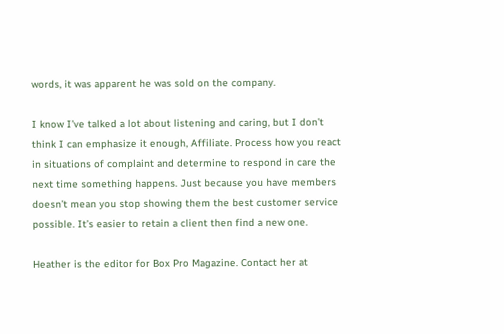words, it was apparent he was sold on the company.

I know I’ve talked a lot about listening and caring, but I don’t think I can emphasize it enough, Affiliate. Process how you react in situations of complaint and determine to respond in care the next time something happens. Just because you have members doesn’t mean you stop showing them the best customer service possible. It’s easier to retain a client then find a new one.

Heather is the editor for Box Pro Magazine. Contact her at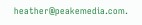heather@peakemedia.com.